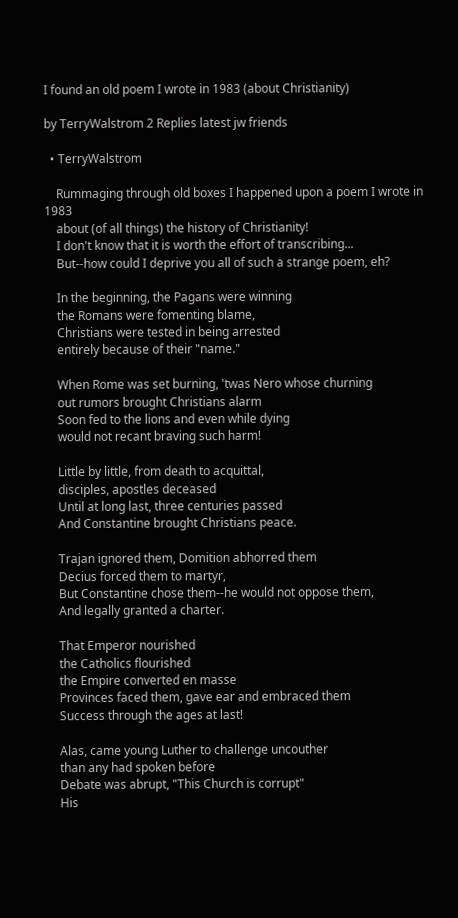I found an old poem I wrote in 1983 (about Christianity)

by TerryWalstrom 2 Replies latest jw friends

  • TerryWalstrom

    Rummaging through old boxes I happened upon a poem I wrote in 1983
    about (of all things) the history of Christianity!
    I don't know that it is worth the effort of transcribing...
    But--how could I deprive you all of such a strange poem, eh?

    In the beginning, the Pagans were winning
    the Romans were fomenting blame,
    Christians were tested in being arrested
    entirely because of their "name."

    When Rome was set burning, 'twas Nero whose churning
    out rumors brought Christians alarm
    Soon fed to the lions and even while dying
    would not recant braving such harm!

    Little by little, from death to acquittal,
    disciples, apostles deceased
    Until at long last, three centuries passed
    And Constantine brought Christians peace.

    Trajan ignored them, Domition abhorred them
    Decius forced them to martyr,
    But Constantine chose them--he would not oppose them,
    And legally granted a charter.

    That Emperor nourished
    the Catholics flourished
    the Empire converted en masse
    Provinces faced them, gave ear and embraced them
    Success through the ages at last!

    Alas, came young Luther to challenge uncouther
    than any had spoken before
    Debate was abrupt, "This Church is corrupt"
    His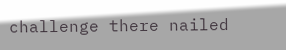challenge there nailed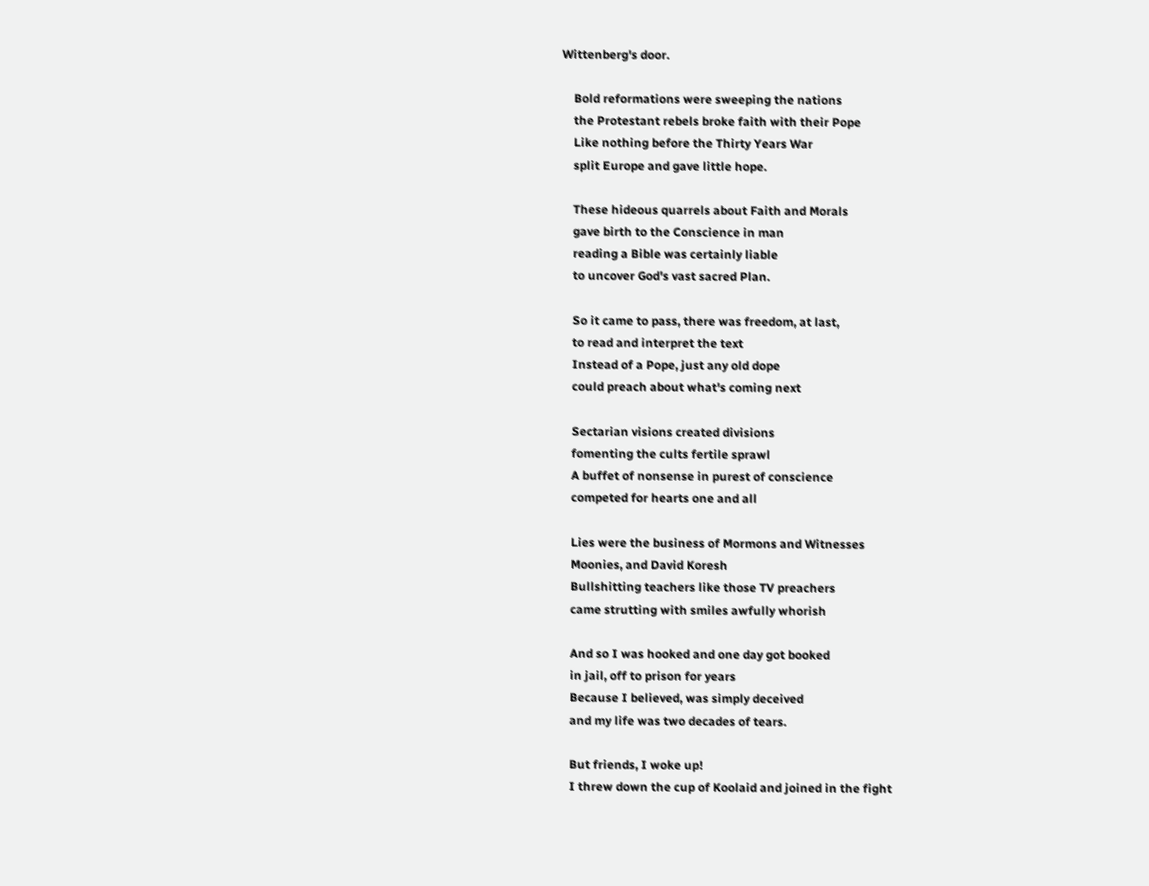Wittenberg's door.

    Bold reformations were sweeping the nations
    the Protestant rebels broke faith with their Pope
    Like nothing before the Thirty Years War
    split Europe and gave little hope.

    These hideous quarrels about Faith and Morals
    gave birth to the Conscience in man
    reading a Bible was certainly liable
    to uncover God's vast sacred Plan.

    So it came to pass, there was freedom, at last,
    to read and interpret the text
    Instead of a Pope, just any old dope
    could preach about what's coming next

    Sectarian visions created divisions
    fomenting the cults fertile sprawl
    A buffet of nonsense in purest of conscience
    competed for hearts one and all

    Lies were the business of Mormons and Witnesses
    Moonies, and David Koresh
    Bullshitting teachers like those TV preachers
    came strutting with smiles awfully whorish

    And so I was hooked and one day got booked
    in jail, off to prison for years
    Because I believed, was simply deceived
    and my life was two decades of tears.

    But friends, I woke up!
    I threw down the cup of Koolaid and joined in the fight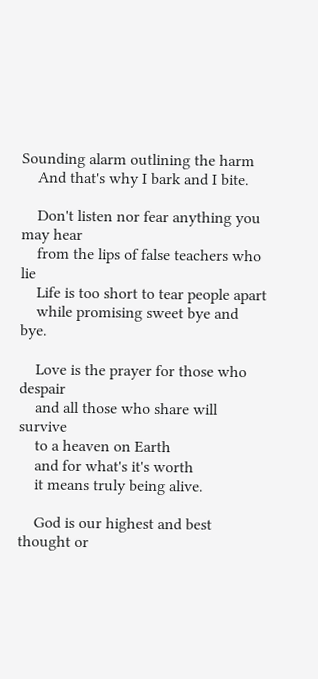Sounding alarm outlining the harm
    And that's why I bark and I bite.

    Don't listen nor fear anything you may hear
    from the lips of false teachers who lie
    Life is too short to tear people apart
    while promising sweet bye and bye.

    Love is the prayer for those who despair
    and all those who share will survive
    to a heaven on Earth
    and for what's it's worth
    it means truly being alive.

    God is our highest and best thought or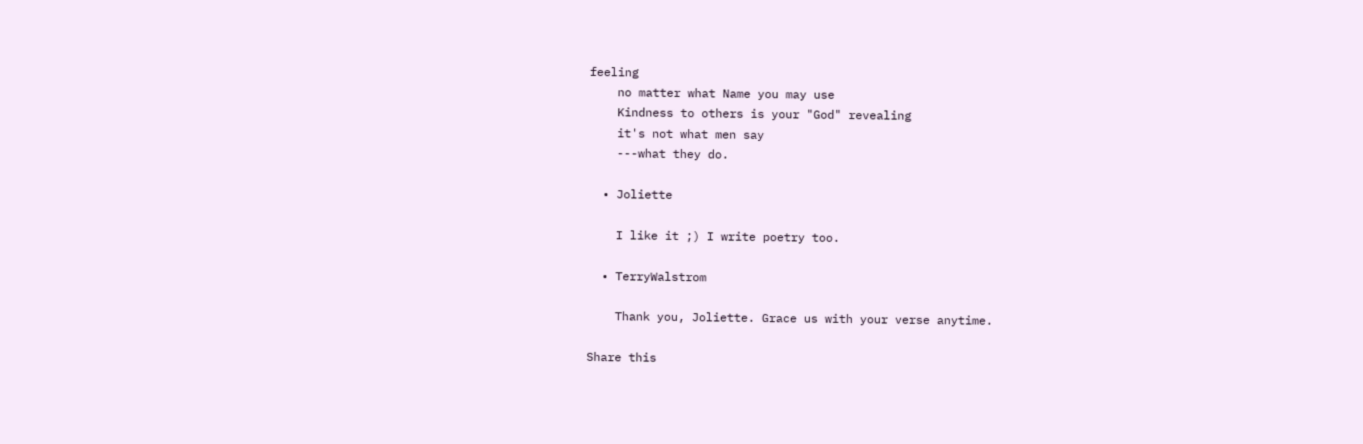feeling
    no matter what Name you may use
    Kindness to others is your "God" revealing
    it's not what men say
    ---what they do.

  • Joliette

    I like it ;) I write poetry too.

  • TerryWalstrom

    Thank you, Joliette. Grace us with your verse anytime.

Share this